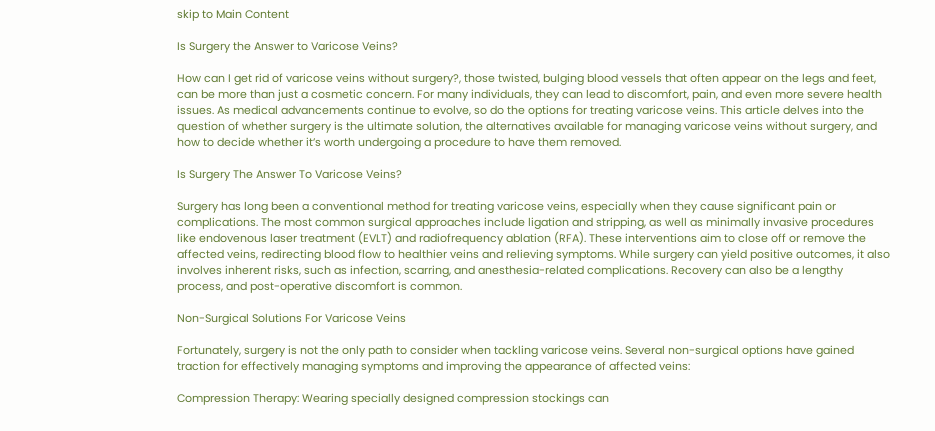skip to Main Content

Is Surgery the Answer to Varicose Veins?

How can I get rid of varicose veins without surgery?, those twisted, bulging blood vessels that often appear on the legs and feet, can be more than just a cosmetic concern. For many individuals, they can lead to discomfort, pain, and even more severe health issues. As medical advancements continue to evolve, so do the options for treating varicose veins. This article delves into the question of whether surgery is the ultimate solution, the alternatives available for managing varicose veins without surgery, and how to decide whether it’s worth undergoing a procedure to have them removed.

Is Surgery The Answer To Varicose Veins?

Surgery has long been a conventional method for treating varicose veins, especially when they cause significant pain or complications. The most common surgical approaches include ligation and stripping, as well as minimally invasive procedures like endovenous laser treatment (EVLT) and radiofrequency ablation (RFA). These interventions aim to close off or remove the affected veins, redirecting blood flow to healthier veins and relieving symptoms. While surgery can yield positive outcomes, it also involves inherent risks, such as infection, scarring, and anesthesia-related complications. Recovery can also be a lengthy process, and post-operative discomfort is common.

Non-Surgical Solutions For Varicose Veins

Fortunately, surgery is not the only path to consider when tackling varicose veins. Several non-surgical options have gained traction for effectively managing symptoms and improving the appearance of affected veins:

Compression Therapy: Wearing specially designed compression stockings can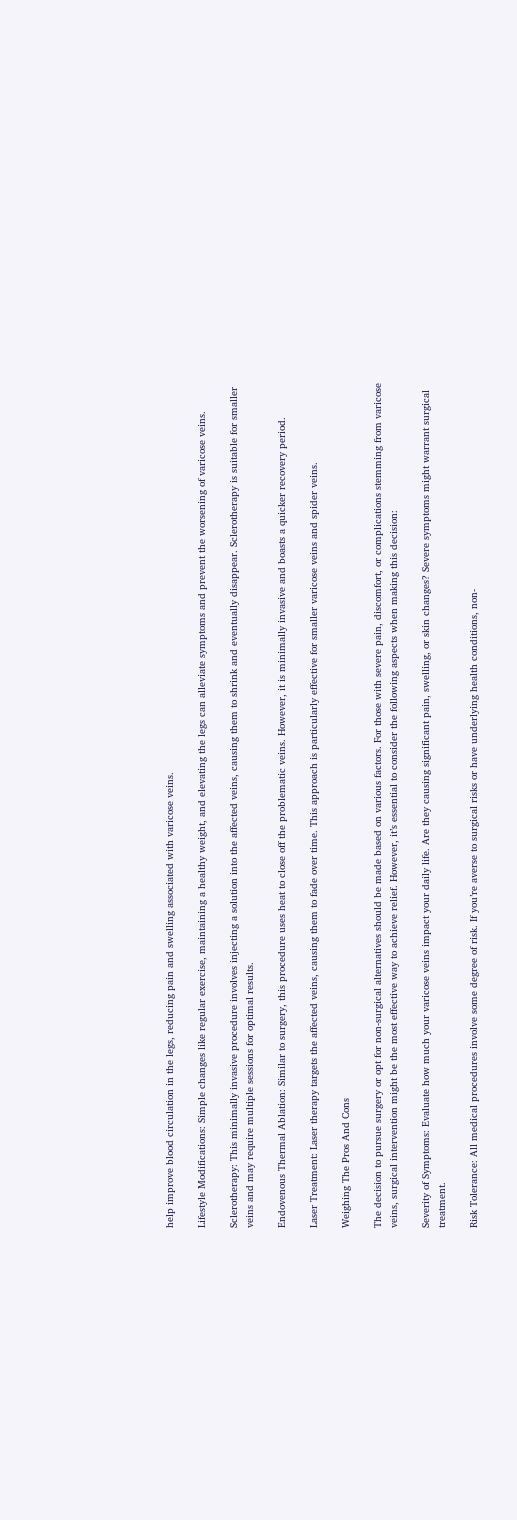help improve blood circulation in the legs, reducing pain and swelling associated with varicose veins.

Lifestyle Modifications: Simple changes like regular exercise, maintaining a healthy weight, and elevating the legs can alleviate symptoms and prevent the worsening of varicose veins.

Sclerotherapy: This minimally invasive procedure involves injecting a solution into the affected veins, causing them to shrink and eventually disappear. Sclerotherapy is suitable for smaller veins and may require multiple sessions for optimal results.

Endovenous Thermal Ablation: Similar to surgery, this procedure uses heat to close off the problematic veins. However, it is minimally invasive and boasts a quicker recovery period.

Laser Treatment: Laser therapy targets the affected veins, causing them to fade over time. This approach is particularly effective for smaller varicose veins and spider veins.

Weighing The Pros And Cons

The decision to pursue surgery or opt for non-surgical alternatives should be made based on various factors. For those with severe pain, discomfort, or complications stemming from varicose veins, surgical intervention might be the most effective way to achieve relief. However, it’s essential to consider the following aspects when making this decision:

Severity of Symptoms: Evaluate how much your varicose veins impact your daily life. Are they causing significant pain, swelling, or skin changes? Severe symptoms might warrant surgical treatment.

Risk Tolerance: All medical procedures involve some degree of risk. If you’re averse to surgical risks or have underlying health conditions, non-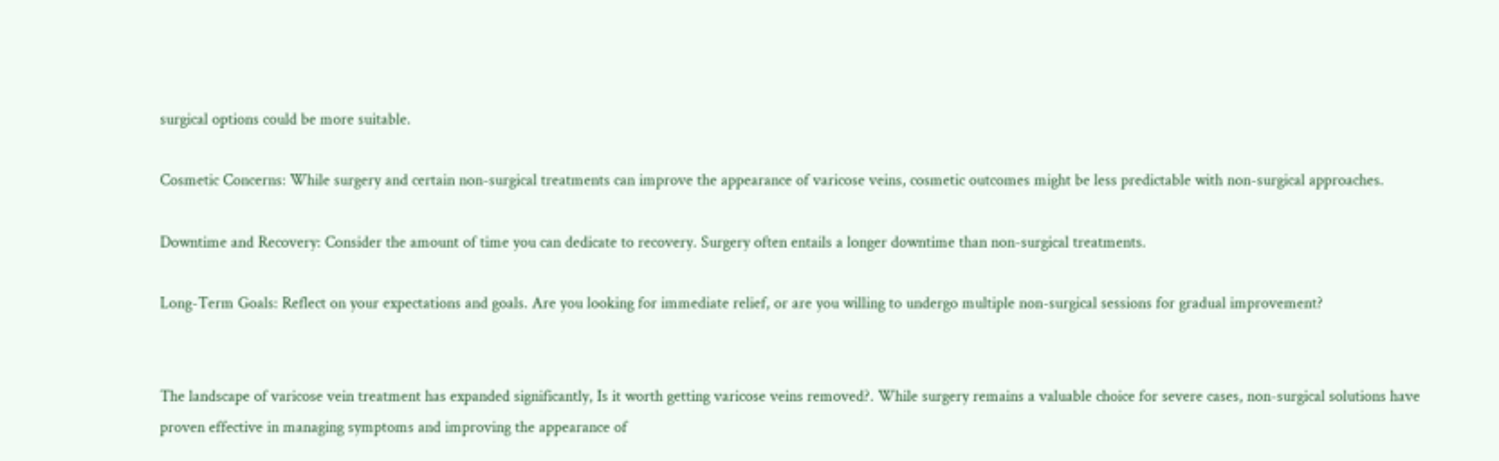surgical options could be more suitable.

Cosmetic Concerns: While surgery and certain non-surgical treatments can improve the appearance of varicose veins, cosmetic outcomes might be less predictable with non-surgical approaches.

Downtime and Recovery: Consider the amount of time you can dedicate to recovery. Surgery often entails a longer downtime than non-surgical treatments.

Long-Term Goals: Reflect on your expectations and goals. Are you looking for immediate relief, or are you willing to undergo multiple non-surgical sessions for gradual improvement?


The landscape of varicose vein treatment has expanded significantly, Is it worth getting varicose veins removed?. While surgery remains a valuable choice for severe cases, non-surgical solutions have proven effective in managing symptoms and improving the appearance of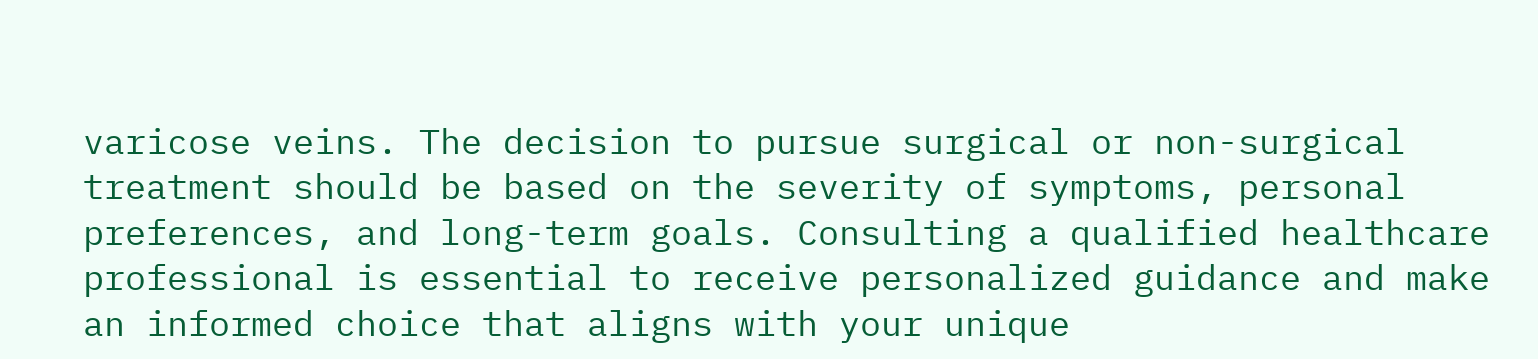varicose veins. The decision to pursue surgical or non-surgical treatment should be based on the severity of symptoms, personal preferences, and long-term goals. Consulting a qualified healthcare professional is essential to receive personalized guidance and make an informed choice that aligns with your unique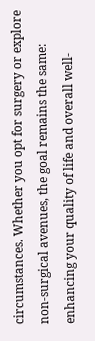circumstances. Whether you opt for surgery or explore non-surgical avenues, the goal remains the same: enhancing your quality of life and overall well-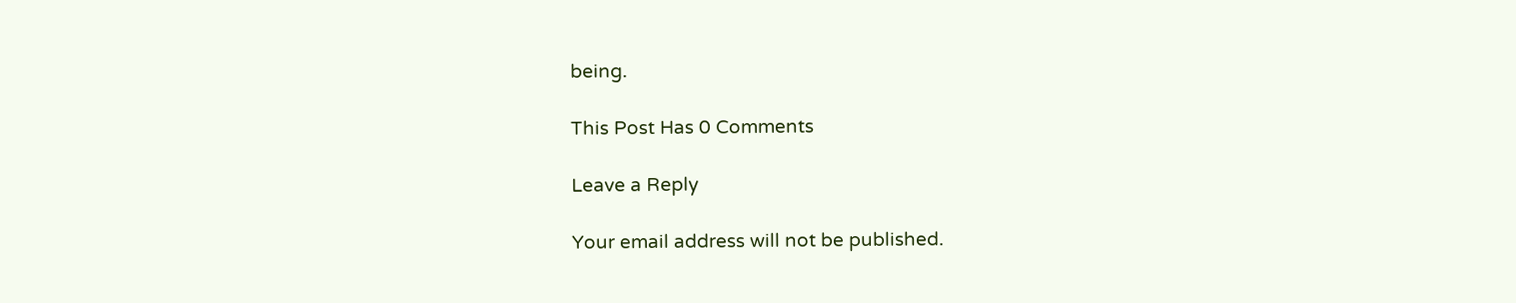being.

This Post Has 0 Comments

Leave a Reply

Your email address will not be published.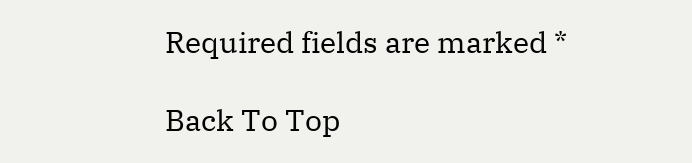Required fields are marked *

Back To Top